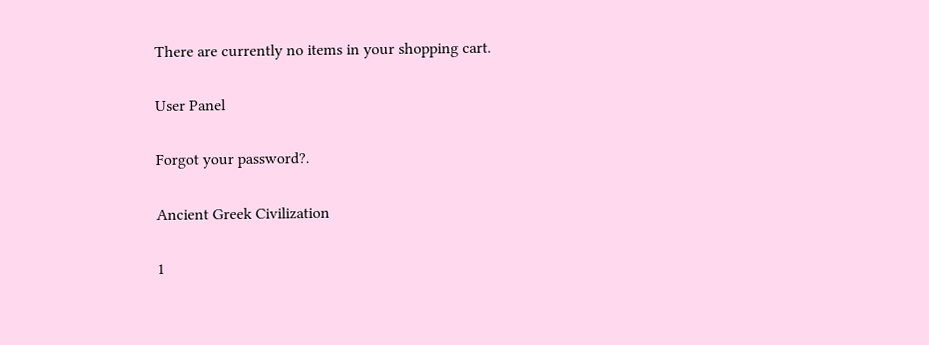There are currently no items in your shopping cart.

User Panel

Forgot your password?.

Ancient Greek Civilization

1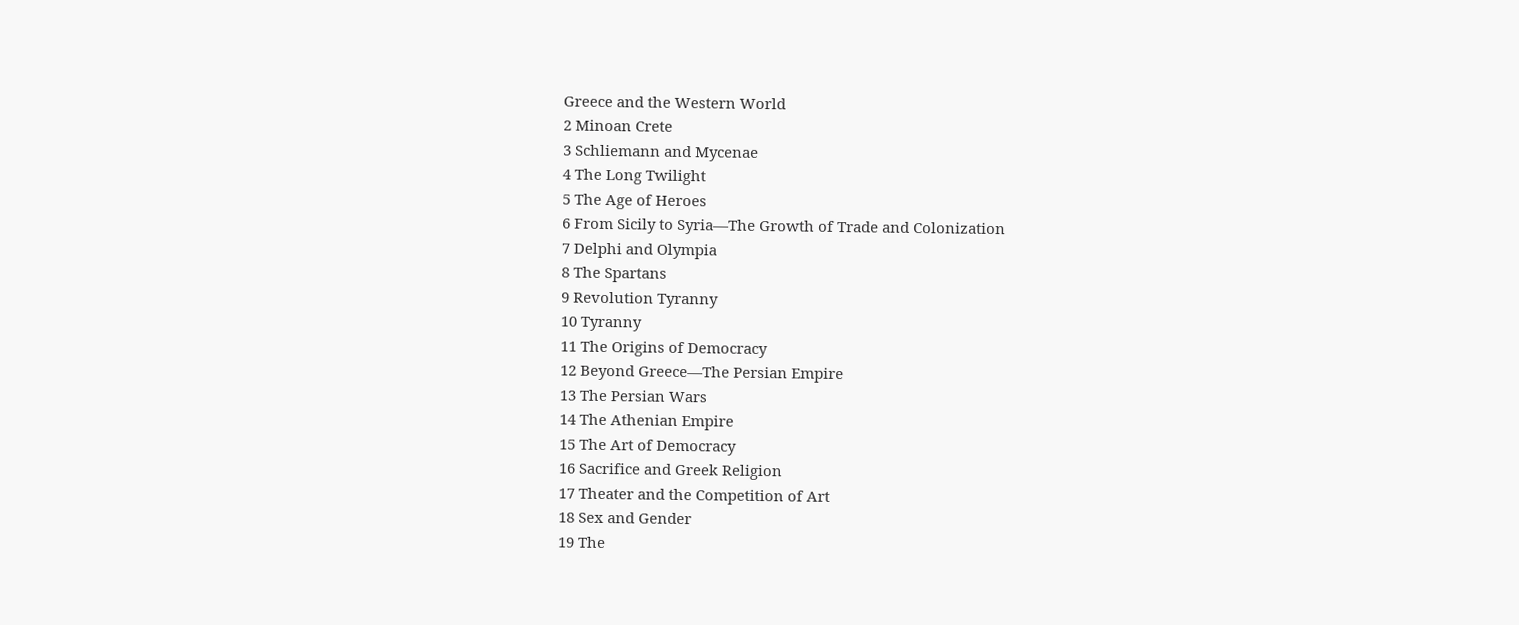Greece and the Western World
2 Minoan Crete
3 Schliemann and Mycenae
4 The Long Twilight
5 The Age of Heroes
6 From Sicily to Syria—The Growth of Trade and Colonization
7 Delphi and Olympia
8 The Spartans
9 Revolution Tyranny
10 Tyranny
11 The Origins of Democracy
12 Beyond Greece—The Persian Empire
13 The Persian Wars
14 The Athenian Empire
15 The Art of Democracy
16 Sacrifice and Greek Religion
17 Theater and the Competition of Art
18 Sex and Gender
19 The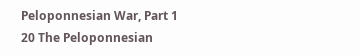Peloponnesian War, Part 1
20 The Peloponnesian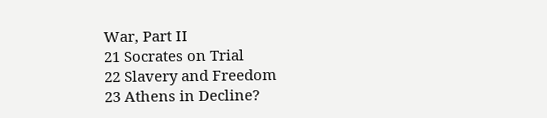War, Part II
21 Socrates on Trial
22 Slavery and Freedom
23 Athens in Decline?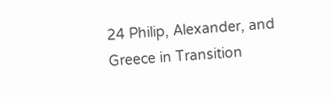24 Philip, Alexander, and Greece in Transition